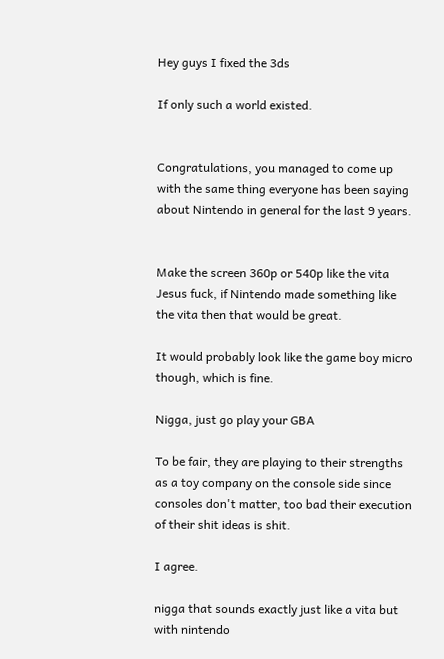Hey guys I fixed the 3ds

If only such a world existed.


Congratulations, you managed to come up with the same thing everyone has been saying about Nintendo in general for the last 9 years.


Make the screen 360p or 540p like the vita
Jesus fuck, if Nintendo made something like the vita then that would be great.

It would probably look like the game boy micro though, which is fine.

Nigga, just go play your GBA

To be fair, they are playing to their strengths as a toy company on the console side since consoles don't matter, too bad their execution of their shit ideas is shit.

I agree.

nigga that sounds exactly just like a vita but with nintendo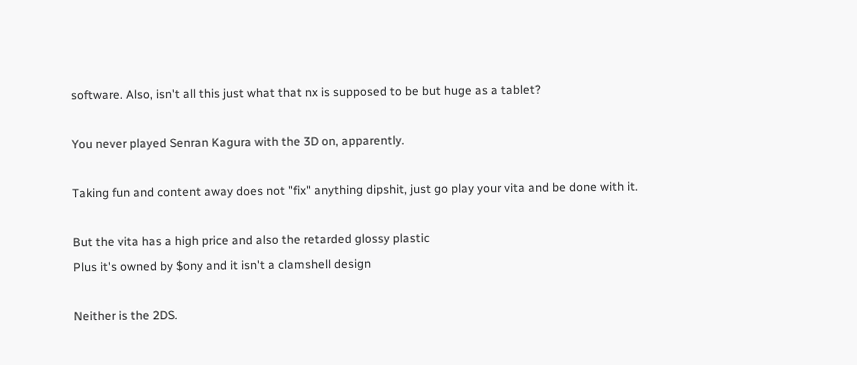software. Also, isn't all this just what that nx is supposed to be but huge as a tablet?

You never played Senran Kagura with the 3D on, apparently.

Taking fun and content away does not "fix" anything dipshit, just go play your vita and be done with it.

But the vita has a high price and also the retarded glossy plastic
Plus it's owned by $ony and it isn't a clamshell design

Neither is the 2DS.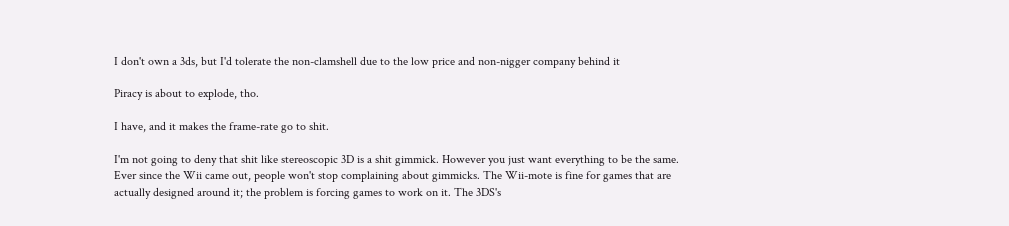I don't own a 3ds, but I'd tolerate the non-clamshell due to the low price and non-nigger company behind it

Piracy is about to explode, tho.

I have, and it makes the frame-rate go to shit.

I'm not going to deny that shit like stereoscopic 3D is a shit gimmick. However you just want everything to be the same. Ever since the Wii came out, people won't stop complaining about gimmicks. The Wii-mote is fine for games that are actually designed around it; the problem is forcing games to work on it. The 3DS's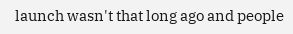launch wasn't that long ago and people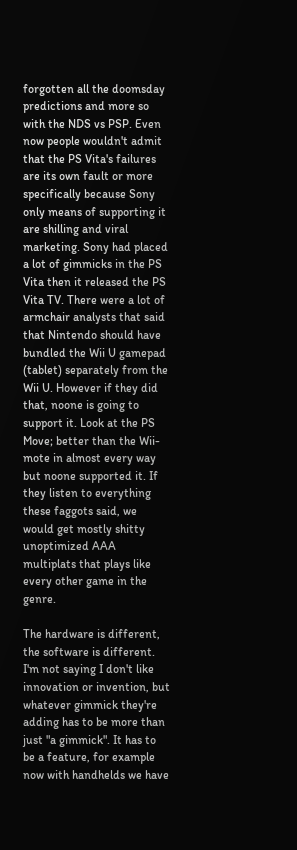forgotten all the doomsday predictions and more so with the NDS vs PSP. Even now people wouldn't admit that the PS Vita's failures are its own fault or more specifically because Sony only means of supporting it are shilling and viral marketing. Sony had placed a lot of gimmicks in the PS Vita then it released the PS Vita TV. There were a lot of armchair analysts that said that Nintendo should have bundled the Wii U gamepad (tablet) separately from the Wii U. However if they did that, noone is going to support it. Look at the PS Move; better than the Wii-mote in almost every way but noone supported it. If they listen to everything these faggots said, we would get mostly shitty unoptimized AAA multiplats that plays like every other game in the genre.

The hardware is different, the software is different.
I'm not saying I don't like innovation or invention, but whatever gimmick they're adding has to be more than just "a gimmick". It has to be a feature, for example now with handhelds we have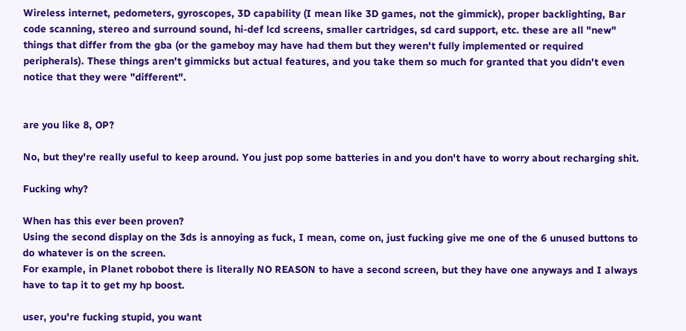Wireless internet, pedometers, gyroscopes, 3D capability (I mean like 3D games, not the gimmick), proper backlighting, Bar code scanning, stereo and surround sound, hi-def lcd screens, smaller cartridges, sd card support, etc. these are all "new" things that differ from the gba (or the gameboy may have had them but they weren't fully implemented or required peripherals). These things aren't gimmicks but actual features, and you take them so much for granted that you didn't even notice that they were "different".


are you like 8, OP?

No, but they're really useful to keep around. You just pop some batteries in and you don't have to worry about recharging shit.

Fucking why?

When has this ever been proven?
Using the second display on the 3ds is annoying as fuck, I mean, come on, just fucking give me one of the 6 unused buttons to do whatever is on the screen.
For example, in Planet robobot there is literally NO REASON to have a second screen, but they have one anyways and I always have to tap it to get my hp boost.

user, you're fucking stupid, you want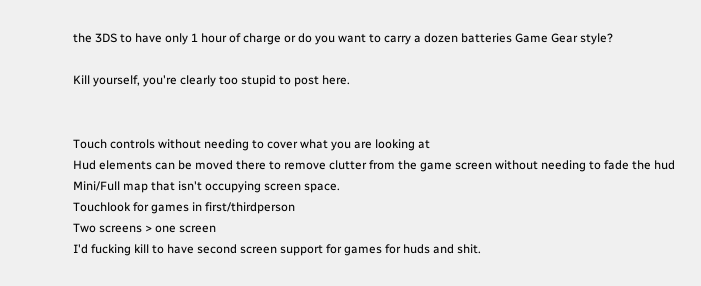the 3DS to have only 1 hour of charge or do you want to carry a dozen batteries Game Gear style?

Kill yourself, you're clearly too stupid to post here.


Touch controls without needing to cover what you are looking at
Hud elements can be moved there to remove clutter from the game screen without needing to fade the hud
Mini/Full map that isn't occupying screen space.
Touchlook for games in first/thirdperson
Two screens > one screen
I'd fucking kill to have second screen support for games for huds and shit.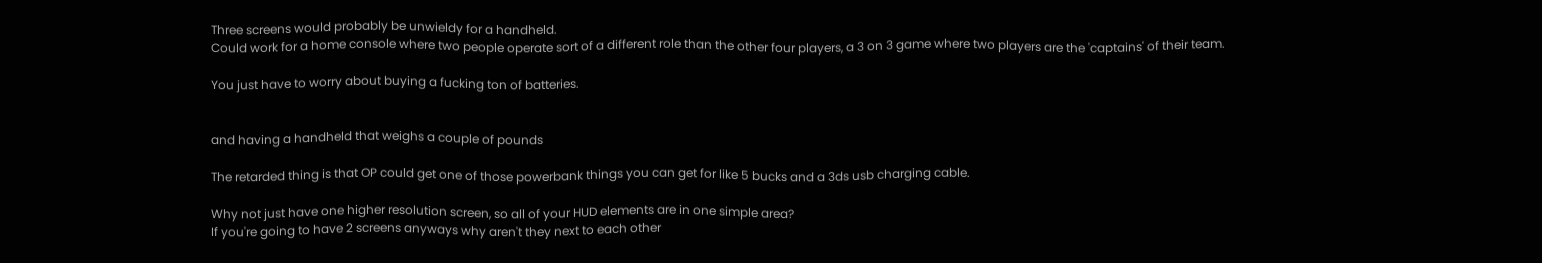Three screens would probably be unwieldy for a handheld.
Could work for a home console where two people operate sort of a different role than the other four players, a 3 on 3 game where two players are the 'captains' of their team.

You just have to worry about buying a fucking ton of batteries.


and having a handheld that weighs a couple of pounds

The retarded thing is that OP could get one of those powerbank things you can get for like 5 bucks and a 3ds usb charging cable.

Why not just have one higher resolution screen, so all of your HUD elements are in one simple area?
If you're going to have 2 screens anyways why aren't they next to each other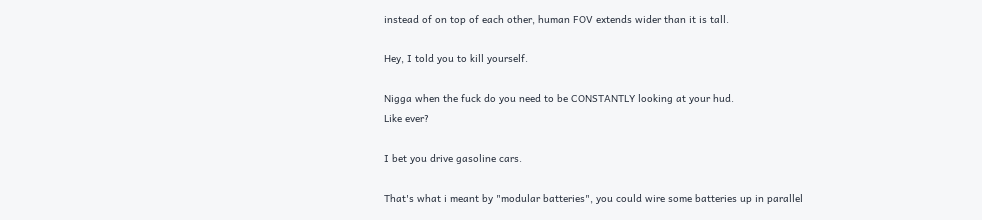instead of on top of each other, human FOV extends wider than it is tall.

Hey, I told you to kill yourself.

Nigga when the fuck do you need to be CONSTANTLY looking at your hud.
Like ever?

I bet you drive gasoline cars.

That's what i meant by "modular batteries", you could wire some batteries up in parallel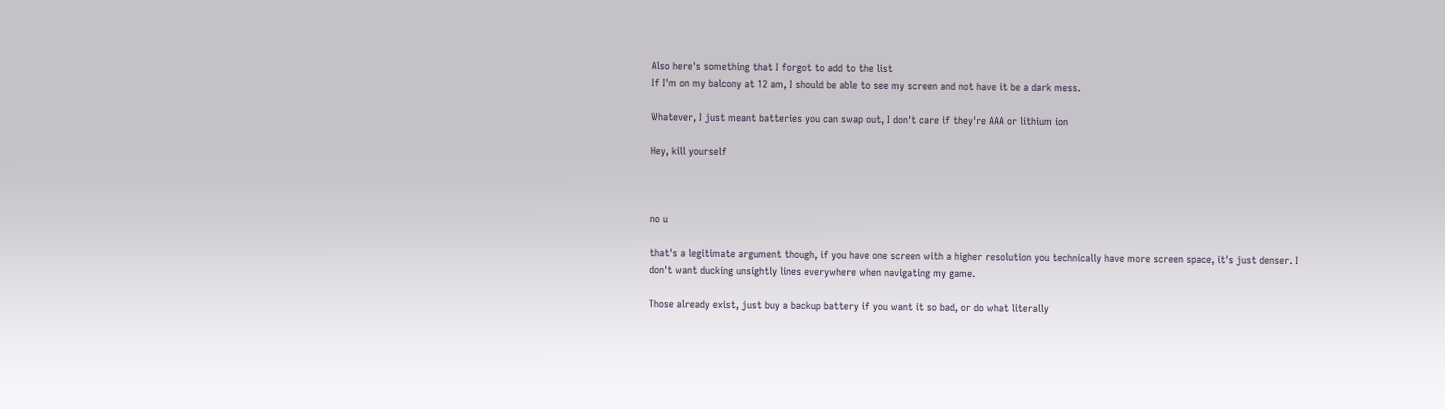Also here's something that I forgot to add to the list
If I'm on my balcony at 12 am, I should be able to see my screen and not have it be a dark mess.

Whatever, I just meant batteries you can swap out, I don't care if they're AAA or lithium ion

Hey, kill yourself



no u

that's a legitimate argument though, if you have one screen with a higher resolution you technically have more screen space, it's just denser. I don't want ducking unsightly lines everywhere when navigating my game.

Those already exist, just buy a backup battery if you want it so bad, or do what literally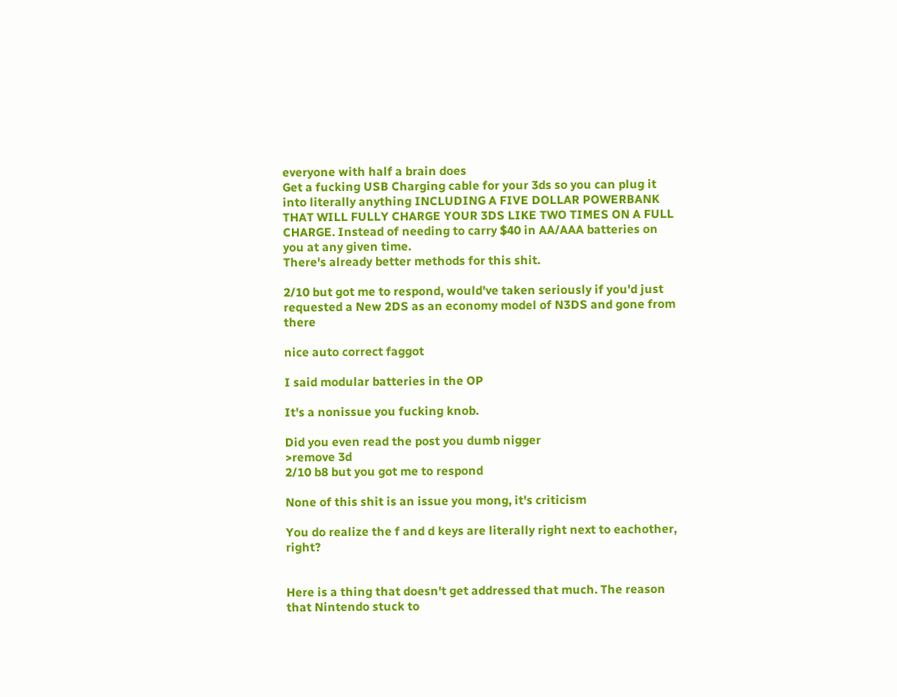everyone with half a brain does
Get a fucking USB Charging cable for your 3ds so you can plug it into literally anything INCLUDING A FIVE DOLLAR POWERBANK THAT WILL FULLY CHARGE YOUR 3DS LIKE TWO TIMES ON A FULL CHARGE. Instead of needing to carry $40 in AA/AAA batteries on you at any given time.
There's already better methods for this shit.

2/10 but got me to respond, would've taken seriously if you'd just requested a New 2DS as an economy model of N3DS and gone from there

nice auto correct faggot

I said modular batteries in the OP

It's a nonissue you fucking knob.

Did you even read the post you dumb nigger
>remove 3d
2/10 b8 but you got me to respond

None of this shit is an issue you mong, it's criticism

You do realize the f and d keys are literally right next to eachother, right?


Here is a thing that doesn't get addressed that much. The reason that Nintendo stuck to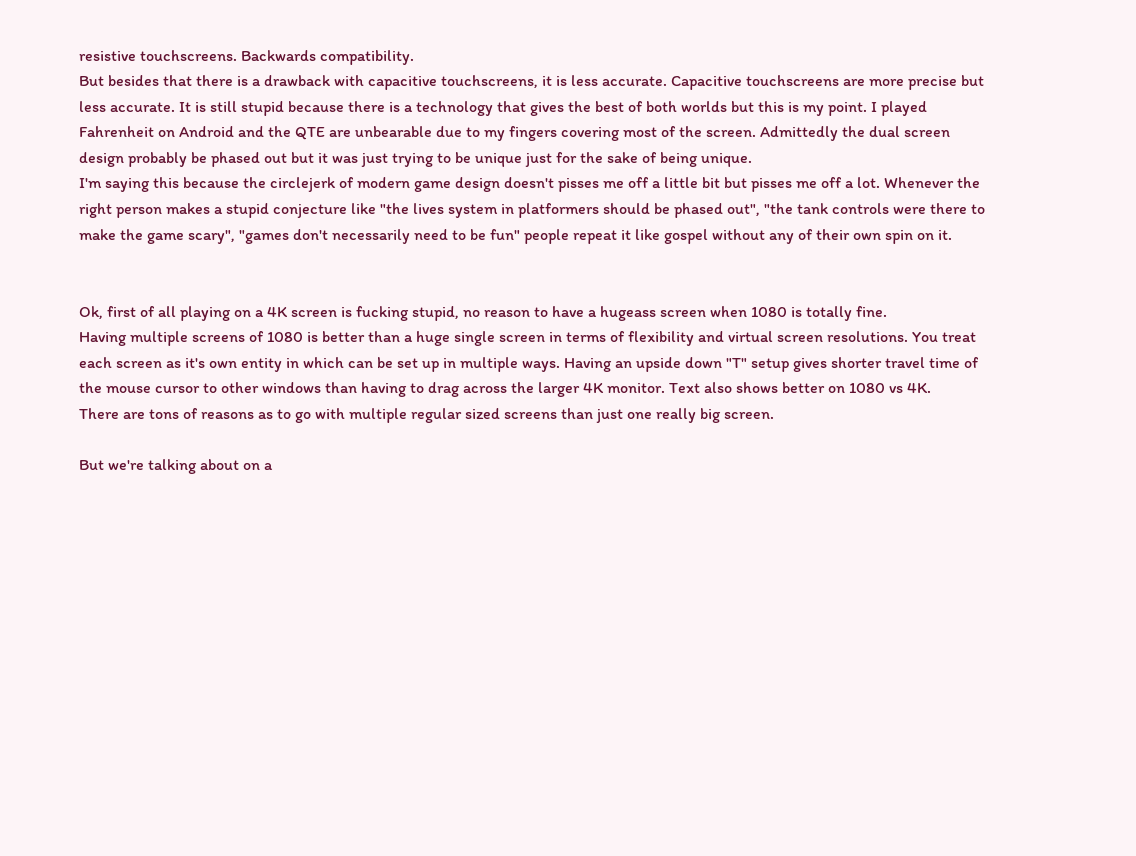resistive touchscreens. Backwards compatibility.
But besides that there is a drawback with capacitive touchscreens, it is less accurate. Capacitive touchscreens are more precise but less accurate. It is still stupid because there is a technology that gives the best of both worlds but this is my point. I played Fahrenheit on Android and the QTE are unbearable due to my fingers covering most of the screen. Admittedly the dual screen design probably be phased out but it was just trying to be unique just for the sake of being unique.
I'm saying this because the circlejerk of modern game design doesn't pisses me off a little bit but pisses me off a lot. Whenever the right person makes a stupid conjecture like "the lives system in platformers should be phased out", "the tank controls were there to make the game scary", "games don't necessarily need to be fun" people repeat it like gospel without any of their own spin on it.


Ok, first of all playing on a 4K screen is fucking stupid, no reason to have a hugeass screen when 1080 is totally fine.
Having multiple screens of 1080 is better than a huge single screen in terms of flexibility and virtual screen resolutions. You treat each screen as it's own entity in which can be set up in multiple ways. Having an upside down "T" setup gives shorter travel time of the mouse cursor to other windows than having to drag across the larger 4K monitor. Text also shows better on 1080 vs 4K.
There are tons of reasons as to go with multiple regular sized screens than just one really big screen.

But we're talking about on a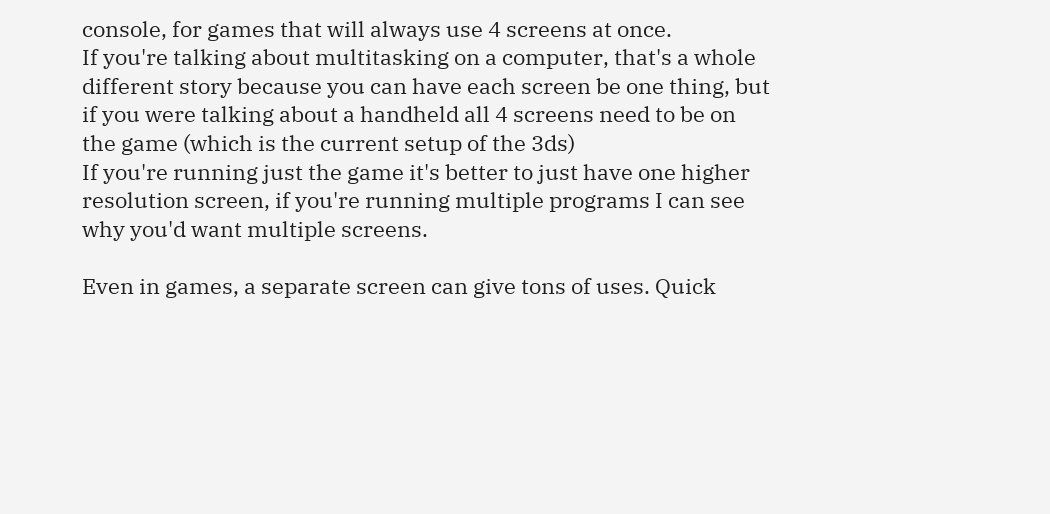console, for games that will always use 4 screens at once.
If you're talking about multitasking on a computer, that's a whole different story because you can have each screen be one thing, but if you were talking about a handheld all 4 screens need to be on the game (which is the current setup of the 3ds)
If you're running just the game it's better to just have one higher resolution screen, if you're running multiple programs I can see why you'd want multiple screens.

Even in games, a separate screen can give tons of uses. Quick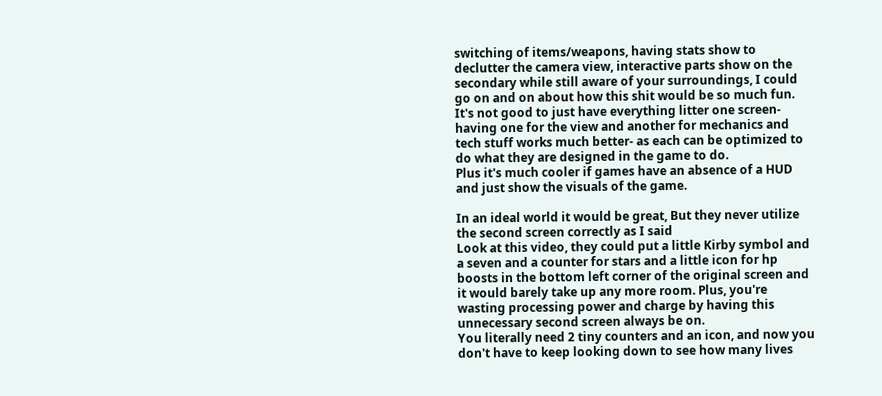switching of items/weapons, having stats show to declutter the camera view, interactive parts show on the secondary while still aware of your surroundings, I could go on and on about how this shit would be so much fun.
It's not good to just have everything litter one screen- having one for the view and another for mechanics and tech stuff works much better- as each can be optimized to do what they are designed in the game to do.
Plus it's much cooler if games have an absence of a HUD and just show the visuals of the game.

In an ideal world it would be great, But they never utilize the second screen correctly as I said
Look at this video, they could put a little Kirby symbol and a seven and a counter for stars and a little icon for hp boosts in the bottom left corner of the original screen and it would barely take up any more room. Plus, you're wasting processing power and charge by having this unnecessary second screen always be on.
You literally need 2 tiny counters and an icon, and now you don't have to keep looking down to see how many lives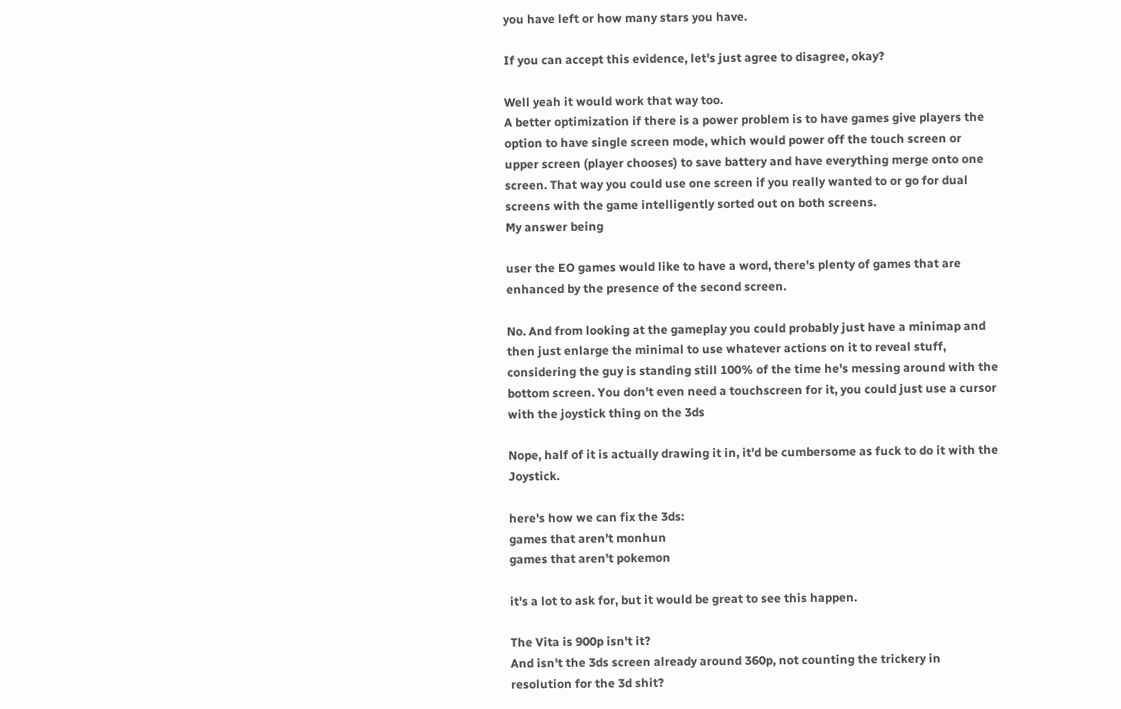you have left or how many stars you have.

If you can accept this evidence, let's just agree to disagree, okay?

Well yeah it would work that way too.
A better optimization if there is a power problem is to have games give players the option to have single screen mode, which would power off the touch screen or upper screen (player chooses) to save battery and have everything merge onto one screen. That way you could use one screen if you really wanted to or go for dual screens with the game intelligently sorted out on both screens.
My answer being

user the EO games would like to have a word, there's plenty of games that are enhanced by the presence of the second screen.

No. And from looking at the gameplay you could probably just have a minimap and then just enlarge the minimal to use whatever actions on it to reveal stuff, considering the guy is standing still 100% of the time he's messing around with the bottom screen. You don't even need a touchscreen for it, you could just use a cursor with the joystick thing on the 3ds

Nope, half of it is actually drawing it in, it'd be cumbersome as fuck to do it with the Joystick.

here's how we can fix the 3ds:
games that aren't monhun
games that aren't pokemon

it's a lot to ask for, but it would be great to see this happen.

The Vita is 900p isn't it?
And isn't the 3ds screen already around 360p, not counting the trickery in resolution for the 3d shit?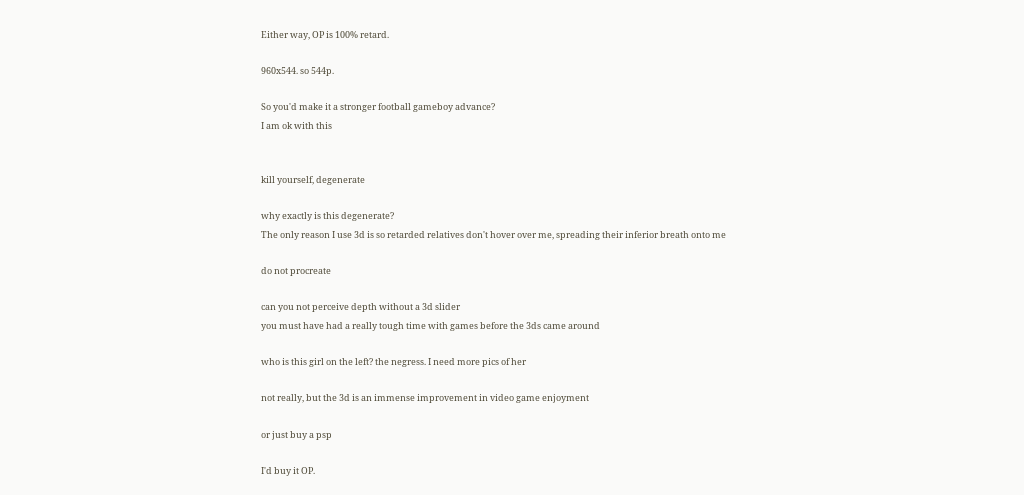Either way, OP is 100% retard.

960x544. so 544p.

So you'd make it a stronger football gameboy advance?
I am ok with this


kill yourself, degenerate

why exactly is this degenerate?
The only reason I use 3d is so retarded relatives don't hover over me, spreading their inferior breath onto me

do not procreate

can you not perceive depth without a 3d slider
you must have had a really tough time with games before the 3ds came around

who is this girl on the left? the negress. I need more pics of her

not really, but the 3d is an immense improvement in video game enjoyment

or just buy a psp

I'd buy it OP.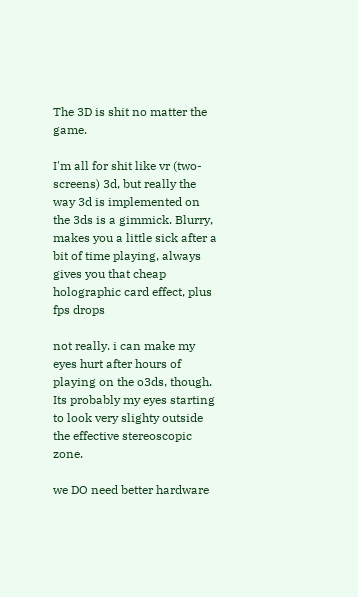The 3D is shit no matter the game.

I'm all for shit like vr (two-screens) 3d, but really the way 3d is implemented on the 3ds is a gimmick. Blurry, makes you a little sick after a bit of time playing, always gives you that cheap holographic card effect, plus fps drops

not really. i can make my eyes hurt after hours of playing on the o3ds, though. Its probably my eyes starting to look very slighty outside the effective stereoscopic zone.

we DO need better hardware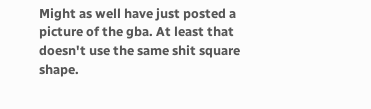Might as well have just posted a picture of the gba. At least that doesn't use the same shit square shape.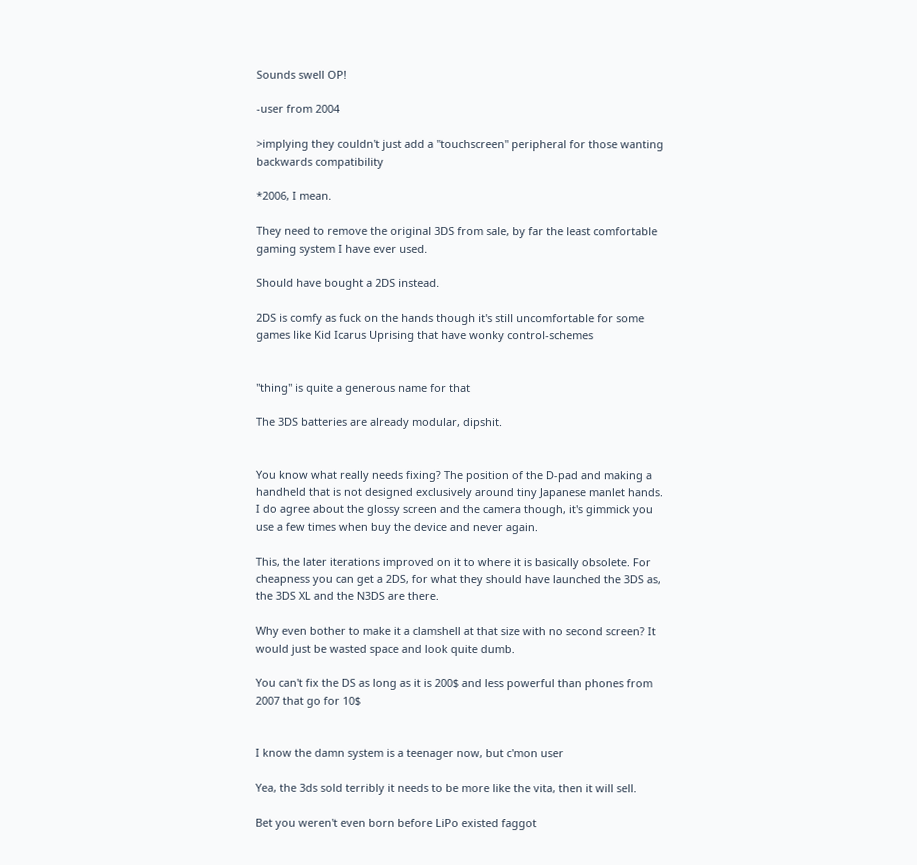Sounds swell OP!

-user from 2004

>implying they couldn't just add a "touchscreen" peripheral for those wanting backwards compatibility

*2006, I mean.

They need to remove the original 3DS from sale, by far the least comfortable gaming system I have ever used.

Should have bought a 2DS instead.

2DS is comfy as fuck on the hands though it's still uncomfortable for some games like Kid Icarus Uprising that have wonky control-schemes


"thing" is quite a generous name for that

The 3DS batteries are already modular, dipshit.


You know what really needs fixing? The position of the D-pad and making a handheld that is not designed exclusively around tiny Japanese manlet hands. I do agree about the glossy screen and the camera though, it's gimmick you use a few times when buy the device and never again.

This, the later iterations improved on it to where it is basically obsolete. For cheapness you can get a 2DS, for what they should have launched the 3DS as, the 3DS XL and the N3DS are there.

Why even bother to make it a clamshell at that size with no second screen? It would just be wasted space and look quite dumb.

You can't fix the DS as long as it is 200$ and less powerful than phones from 2007 that go for 10$


I know the damn system is a teenager now, but c'mon user

Yea, the 3ds sold terribly it needs to be more like the vita, then it will sell.

Bet you weren't even born before LiPo existed faggot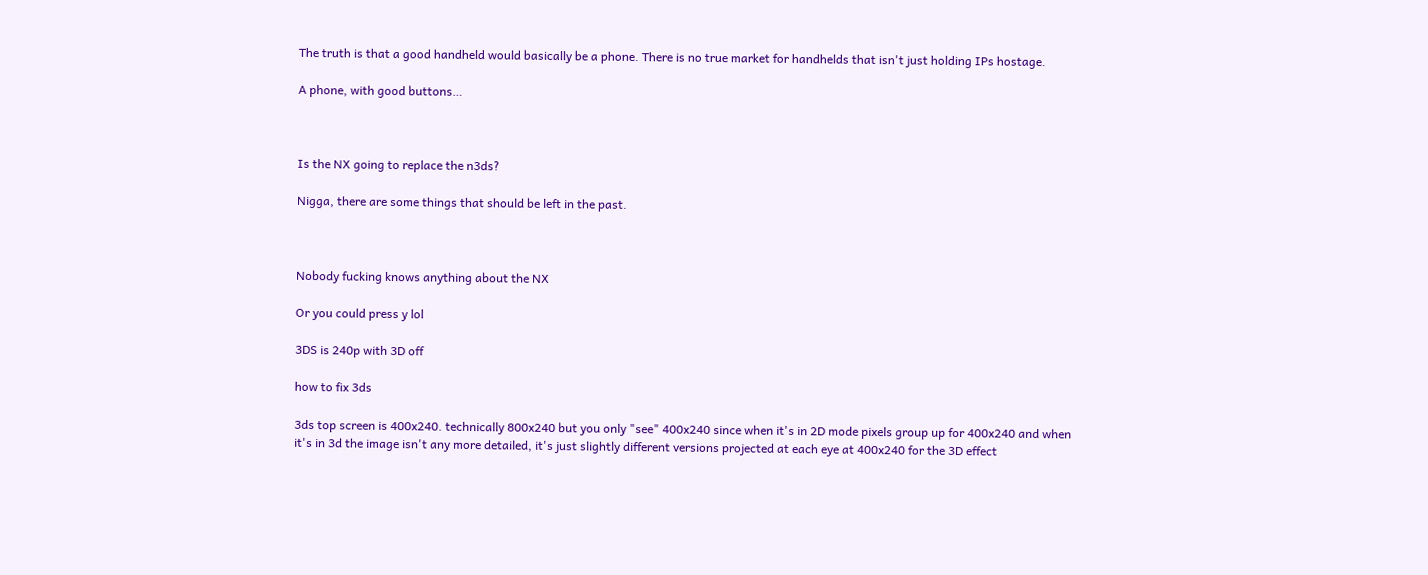The truth is that a good handheld would basically be a phone. There is no true market for handhelds that isn't just holding IPs hostage.

A phone, with good buttons…



Is the NX going to replace the n3ds?

Nigga, there are some things that should be left in the past.



Nobody fucking knows anything about the NX

Or you could press y lol

3DS is 240p with 3D off

how to fix 3ds

3ds top screen is 400x240. technically 800x240 but you only "see" 400x240 since when it's in 2D mode pixels group up for 400x240 and when it's in 3d the image isn't any more detailed, it's just slightly different versions projected at each eye at 400x240 for the 3D effect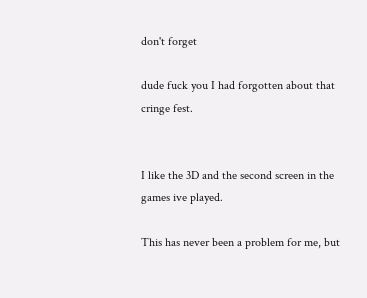don't forget

dude fuck you I had forgotten about that cringe fest.


I like the 3D and the second screen in the games ive played.

This has never been a problem for me, but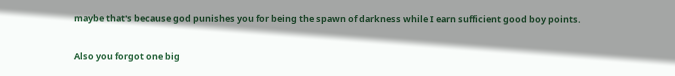maybe that's because god punishes you for being the spawn of darkness while I earn sufficient good boy points.

Also you forgot one big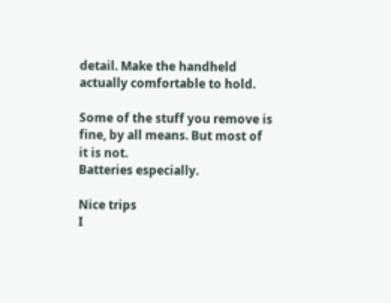detail. Make the handheld actually comfortable to hold.

Some of the stuff you remove is fine, by all means. But most of it is not.
Batteries especially.

Nice trips
I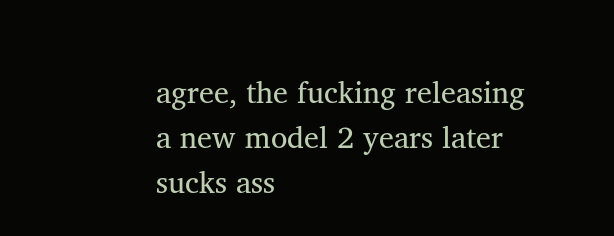agree, the fucking releasing a new model 2 years later sucks ass